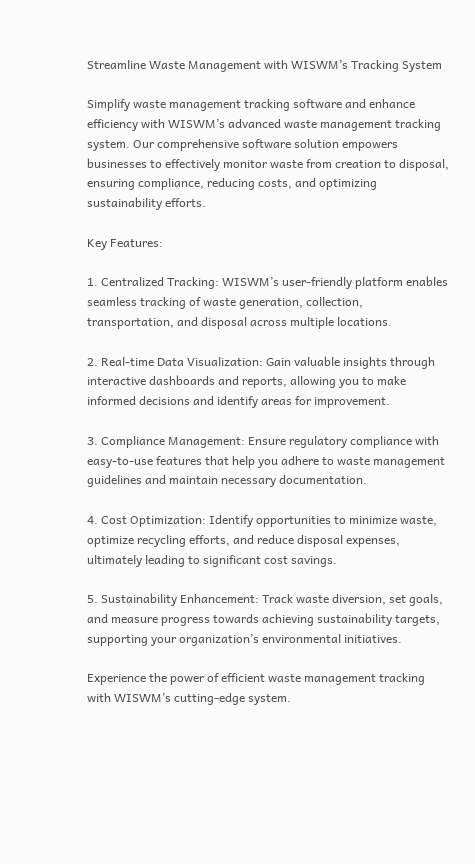Streamline Waste Management with WISWM’s Tracking System

Simplify waste management tracking software and enhance efficiency with WISWM’s advanced waste management tracking system. Our comprehensive software solution empowers businesses to effectively monitor waste from creation to disposal, ensuring compliance, reducing costs, and optimizing sustainability efforts.

Key Features:

1. Centralized Tracking: WISWM’s user-friendly platform enables seamless tracking of waste generation, collection, transportation, and disposal across multiple locations.

2. Real-time Data Visualization: Gain valuable insights through interactive dashboards and reports, allowing you to make informed decisions and identify areas for improvement.

3. Compliance Management: Ensure regulatory compliance with easy-to-use features that help you adhere to waste management guidelines and maintain necessary documentation.

4. Cost Optimization: Identify opportunities to minimize waste, optimize recycling efforts, and reduce disposal expenses, ultimately leading to significant cost savings.

5. Sustainability Enhancement: Track waste diversion, set goals, and measure progress towards achieving sustainability targets, supporting your organization’s environmental initiatives.

Experience the power of efficient waste management tracking with WISWM’s cutting-edge system.